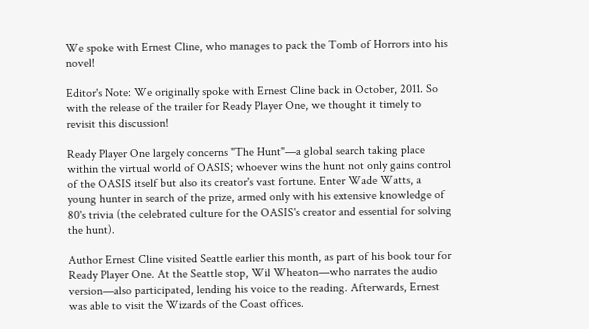We spoke with Ernest Cline, who manages to pack the Tomb of Horrors into his novel!

Editor's Note: We originally spoke with Ernest Cline back in October, 2011. So with the release of the trailer for Ready Player One, we thought it timely to revisit this discussion!

Ready Player One largely concerns "The Hunt"—a global search taking place within the virtual world of OASIS; whoever wins the hunt not only gains control of the OASIS itself but also its creator's vast fortune. Enter Wade Watts, a young hunter in search of the prize, armed only with his extensive knowledge of 80's trivia (the celebrated culture for the OASIS's creator and essential for solving the hunt).

Author Ernest Cline visited Seattle earlier this month, as part of his book tour for Ready Player One. At the Seattle stop, Wil Wheaton—who narrates the audio version—also participated, lending his voice to the reading. Afterwards, Ernest was able to visit the Wizards of the Coast offices.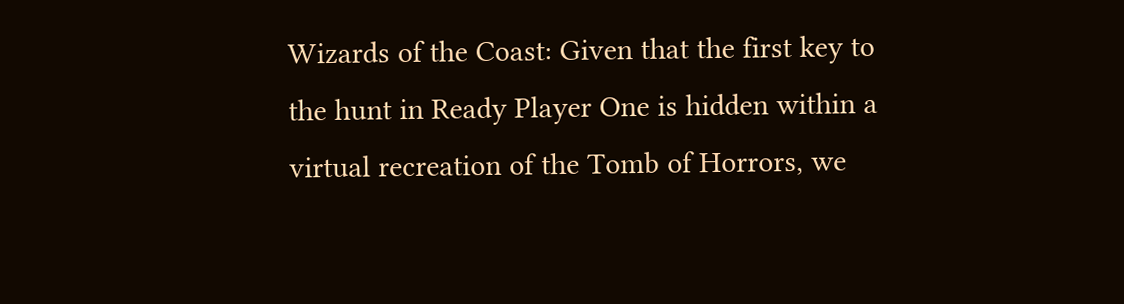Wizards of the Coast: Given that the first key to the hunt in Ready Player One is hidden within a virtual recreation of the Tomb of Horrors, we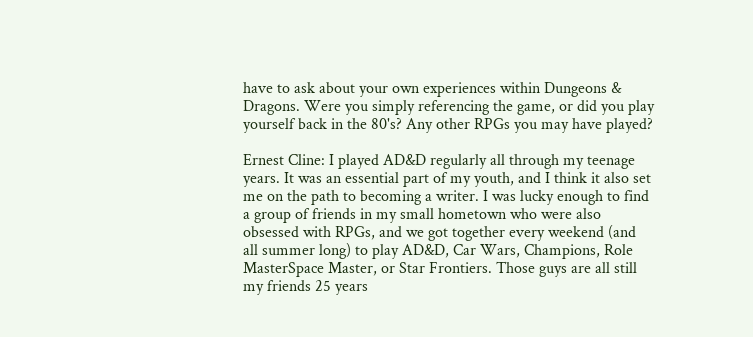have to ask about your own experiences within Dungeons & Dragons. Were you simply referencing the game, or did you play yourself back in the 80's? Any other RPGs you may have played?

Ernest Cline: I played AD&D regularly all through my teenage years. It was an essential part of my youth, and I think it also set me on the path to becoming a writer. I was lucky enough to find a group of friends in my small hometown who were also obsessed with RPGs, and we got together every weekend (and all summer long) to play AD&D, Car Wars, Champions, Role MasterSpace Master, or Star Frontiers. Those guys are all still my friends 25 years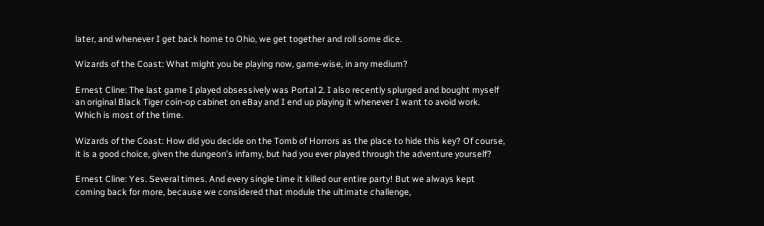later, and whenever I get back home to Ohio, we get together and roll some dice.

Wizards of the Coast: What might you be playing now, game-wise, in any medium?

Ernest Cline: The last game I played obsessively was Portal 2. I also recently splurged and bought myself an original Black Tiger coin-op cabinet on eBay and I end up playing it whenever I want to avoid work. Which is most of the time.

Wizards of the Coast: How did you decide on the Tomb of Horrors as the place to hide this key? Of course, it is a good choice, given the dungeon's infamy, but had you ever played through the adventure yourself?

Ernest Cline: Yes. Several times. And every single time it killed our entire party! But we always kept coming back for more, because we considered that module the ultimate challenge,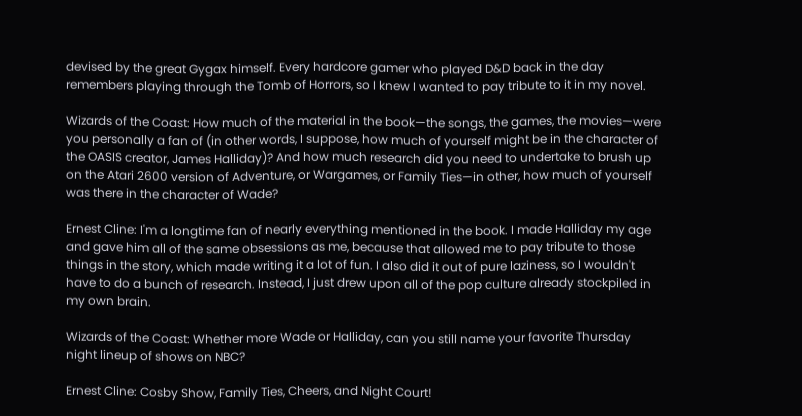devised by the great Gygax himself. Every hardcore gamer who played D&D back in the day remembers playing through the Tomb of Horrors, so I knew I wanted to pay tribute to it in my novel.

Wizards of the Coast: How much of the material in the book—the songs, the games, the movies—were you personally a fan of (in other words, I suppose, how much of yourself might be in the character of the OASIS creator, James Halliday)? And how much research did you need to undertake to brush up on the Atari 2600 version of Adventure, or Wargames, or Family Ties—in other, how much of yourself was there in the character of Wade?

Ernest Cline: I'm a longtime fan of nearly everything mentioned in the book. I made Halliday my age and gave him all of the same obsessions as me, because that allowed me to pay tribute to those things in the story, which made writing it a lot of fun. I also did it out of pure laziness, so I wouldn't have to do a bunch of research. Instead, I just drew upon all of the pop culture already stockpiled in my own brain.

Wizards of the Coast: Whether more Wade or Halliday, can you still name your favorite Thursday night lineup of shows on NBC?

Ernest Cline: Cosby Show, Family Ties, Cheers, and Night Court!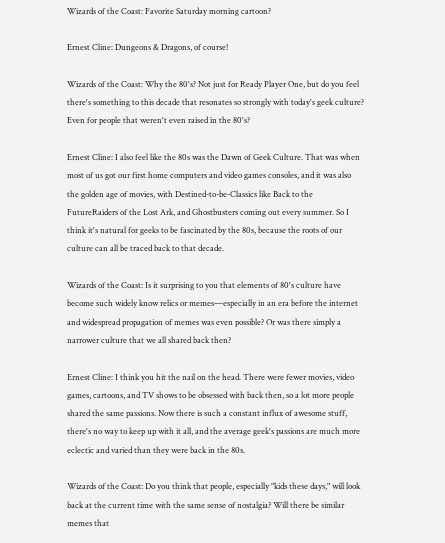Wizards of the Coast: Favorite Saturday morning cartoon?

Ernest Cline: Dungeons & Dragons, of course!

Wizards of the Coast: Why the 80's? Not just for Ready Player One, but do you feel there's something to this decade that resonates so strongly with today's geek culture? Even for people that weren't even raised in the 80's?

Ernest Cline: I also feel like the 80s was the Dawn of Geek Culture. That was when most of us got our first home computers and video games consoles, and it was also the golden age of movies, with Destined-to-be-Classics like Back to the FutureRaiders of the Lost Ark, and Ghostbusters coming out every summer. So I think it's natural for geeks to be fascinated by the 80s, because the roots of our culture can all be traced back to that decade.

Wizards of the Coast: Is it surprising to you that elements of 80's culture have become such widely know relics or memes—especially in an era before the internet and widespread propagation of memes was even possible? Or was there simply a narrower culture that we all shared back then?

Ernest Cline: I think you hit the nail on the head. There were fewer movies, video games, cartoons, and TV shows to be obsessed with back then, so a lot more people shared the same passions. Now there is such a constant influx of awesome stuff, there's no way to keep up with it all, and the average geek's passions are much more eclectic and varied than they were back in the 80s.

Wizards of the Coast: Do you think that people, especially "kids these days," will look back at the current time with the same sense of nostalgia? Will there be similar memes that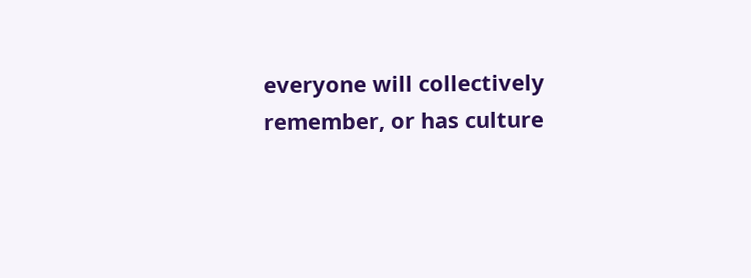everyone will collectively remember, or has culture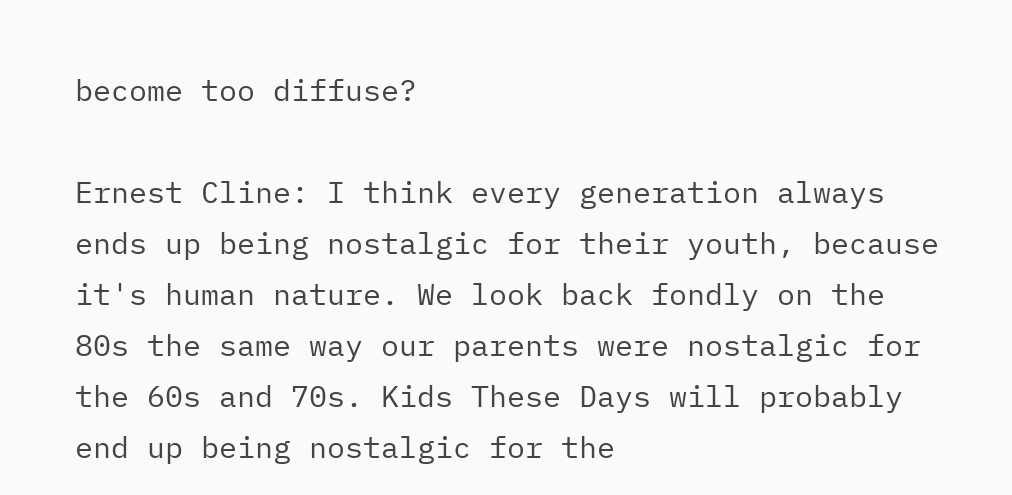become too diffuse?

Ernest Cline: I think every generation always ends up being nostalgic for their youth, because it's human nature. We look back fondly on the 80s the same way our parents were nostalgic for the 60s and 70s. Kids These Days will probably end up being nostalgic for the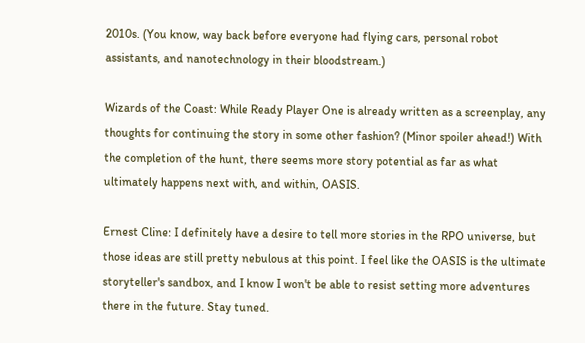2010s. (You know, way back before everyone had flying cars, personal robot assistants, and nanotechnology in their bloodstream.)

Wizards of the Coast: While Ready Player One is already written as a screenplay, any thoughts for continuing the story in some other fashion? (Minor spoiler ahead!) With the completion of the hunt, there seems more story potential as far as what ultimately happens next with, and within, OASIS.

Ernest Cline: I definitely have a desire to tell more stories in the RPO universe, but those ideas are still pretty nebulous at this point. I feel like the OASIS is the ultimate storyteller's sandbox, and I know I won't be able to resist setting more adventures there in the future. Stay tuned.